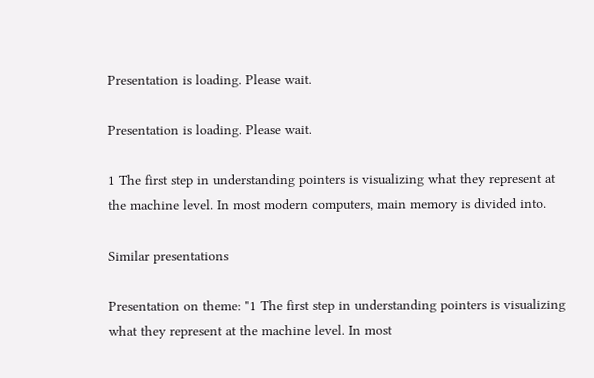Presentation is loading. Please wait.

Presentation is loading. Please wait.

1 The first step in understanding pointers is visualizing what they represent at the machine level. In most modern computers, main memory is divided into.

Similar presentations

Presentation on theme: "1 The first step in understanding pointers is visualizing what they represent at the machine level. In most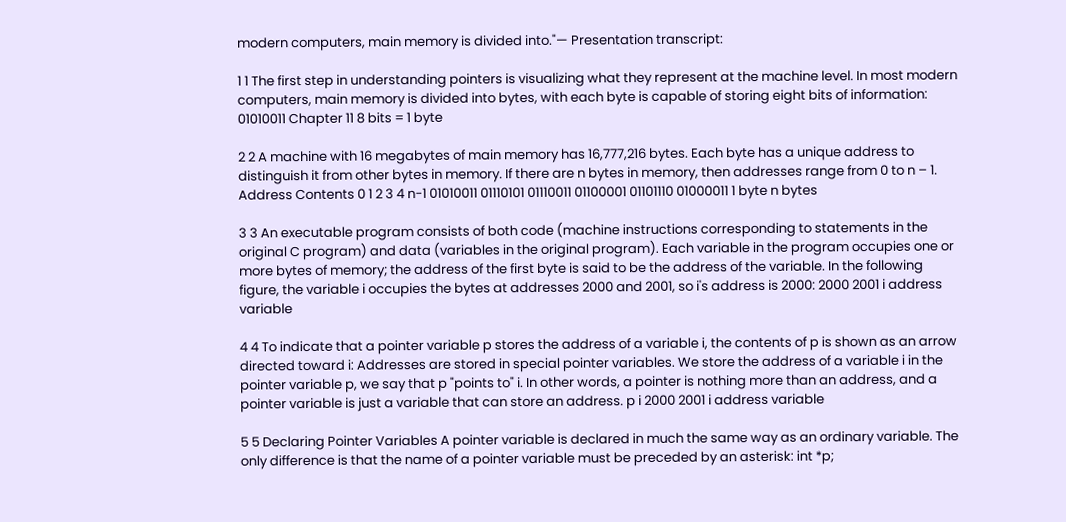modern computers, main memory is divided into."— Presentation transcript:

1 1 The first step in understanding pointers is visualizing what they represent at the machine level. In most modern computers, main memory is divided into bytes, with each byte is capable of storing eight bits of information: 01010011 Chapter 11 8 bits = 1 byte

2 2 A machine with 16 megabytes of main memory has 16,777,216 bytes. Each byte has a unique address to distinguish it from other bytes in memory. If there are n bytes in memory, then addresses range from 0 to n – 1. Address Contents 0 1 2 3 4 n-1 01010011 01110101 01110011 01100001 01101110 01000011 1 byte n bytes

3 3 An executable program consists of both code (machine instructions corresponding to statements in the original C program) and data (variables in the original program). Each variable in the program occupies one or more bytes of memory; the address of the first byte is said to be the address of the variable. In the following figure, the variable i occupies the bytes at addresses 2000 and 2001, so i's address is 2000: 2000 2001 i address variable

4 4 To indicate that a pointer variable p stores the address of a variable i, the contents of p is shown as an arrow directed toward i: Addresses are stored in special pointer variables. We store the address of a variable i in the pointer variable p, we say that p "points to" i. In other words, a pointer is nothing more than an address, and a pointer variable is just a variable that can store an address. p i 2000 2001 i address variable

5 5 Declaring Pointer Variables A pointer variable is declared in much the same way as an ordinary variable. The only difference is that the name of a pointer variable must be preceded by an asterisk: int *p;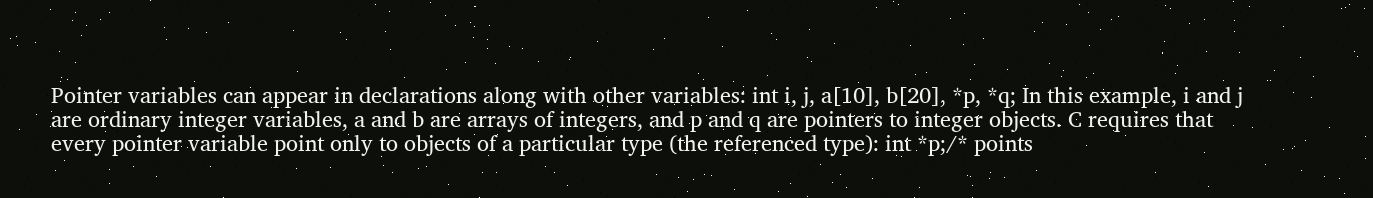Pointer variables can appear in declarations along with other variables: int i, j, a[10], b[20], *p, *q; In this example, i and j are ordinary integer variables, a and b are arrays of integers, and p and q are pointers to integer objects. C requires that every pointer variable point only to objects of a particular type (the referenced type): int *p;/* points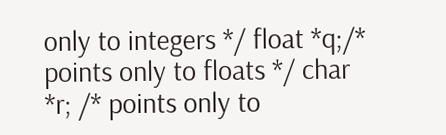only to integers */ float *q;/* points only to floats */ char *r; /* points only to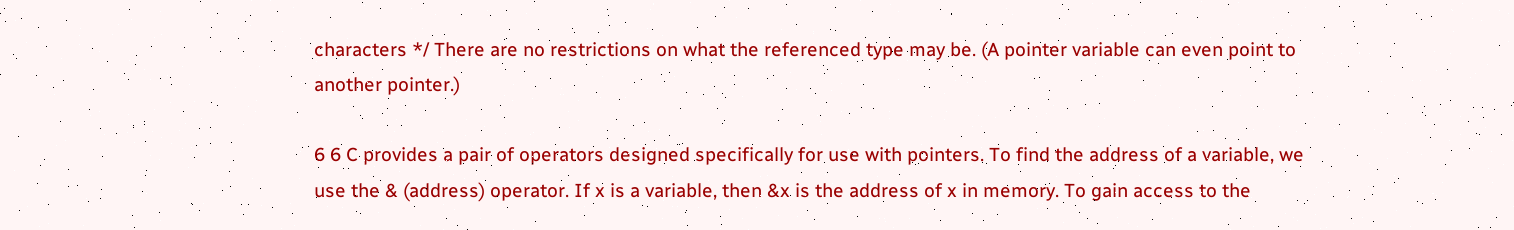characters */ There are no restrictions on what the referenced type may be. (A pointer variable can even point to another pointer.)

6 6 C provides a pair of operators designed specifically for use with pointers. To find the address of a variable, we use the & (address) operator. If x is a variable, then &x is the address of x in memory. To gain access to the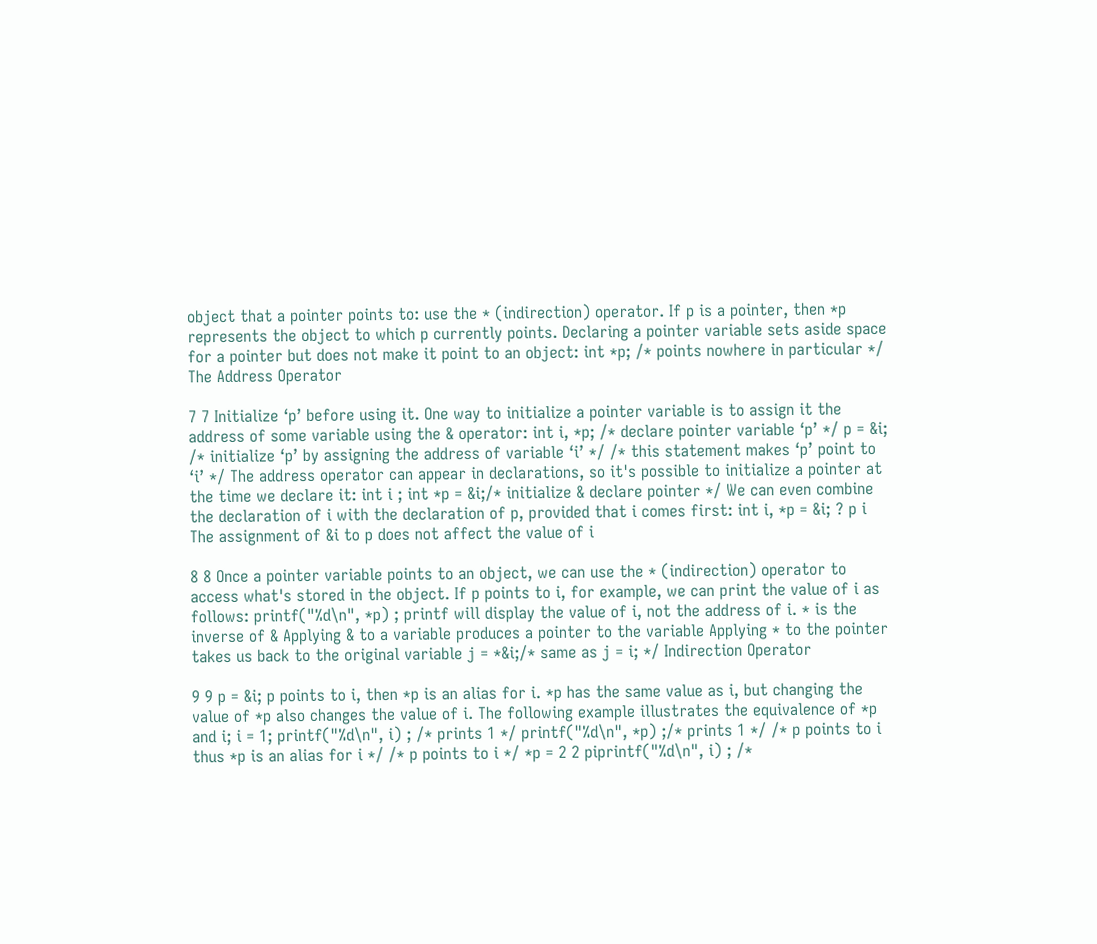object that a pointer points to: use the * (indirection) operator. If p is a pointer, then *p represents the object to which p currently points. Declaring a pointer variable sets aside space for a pointer but does not make it point to an object: int *p; /* points nowhere in particular */ The Address Operator

7 7 Initialize ‘p’ before using it. One way to initialize a pointer variable is to assign it the address of some variable using the & operator: int i, *p; /* declare pointer variable ‘p’ */ p = &i; /* initialize ‘p’ by assigning the address of variable ‘i’ */ /* this statement makes ‘p’ point to ‘i’ */ The address operator can appear in declarations, so it's possible to initialize a pointer at the time we declare it: int i ; int *p = &i;/* initialize & declare pointer */ We can even combine the declaration of i with the declaration of p, provided that i comes first: int i, *p = &i; ? p i The assignment of &i to p does not affect the value of i

8 8 Once a pointer variable points to an object, we can use the * (indirection) operator to access what's stored in the object. If p points to i, for example, we can print the value of i as follows: printf("%d\n", *p) ; printf will display the value of i, not the address of i. * is the inverse of & Applying & to a variable produces a pointer to the variable Applying * to the pointer takes us back to the original variable j = *&i;/* same as j = i; */ Indirection Operator

9 9 p = &i; p points to i, then *p is an alias for i. *p has the same value as i, but changing the value of *p also changes the value of i. The following example illustrates the equivalence of *p and i; i = 1; printf("%d\n", i) ; /* prints 1 */ printf("%d\n", *p) ;/* prints 1 */ /* p points to i thus *p is an alias for i */ /* p points to i */ *p = 2 2 piprintf("%d\n", i) ; /*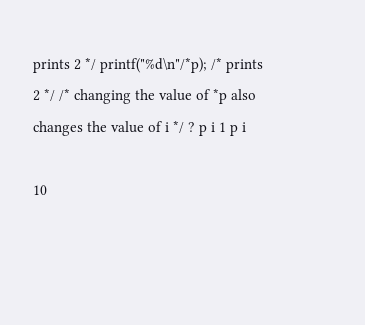prints 2 */ printf("%d\n"/*p); /* prints 2 */ /* changing the value of *p also changes the value of i */ ? p i 1 p i

10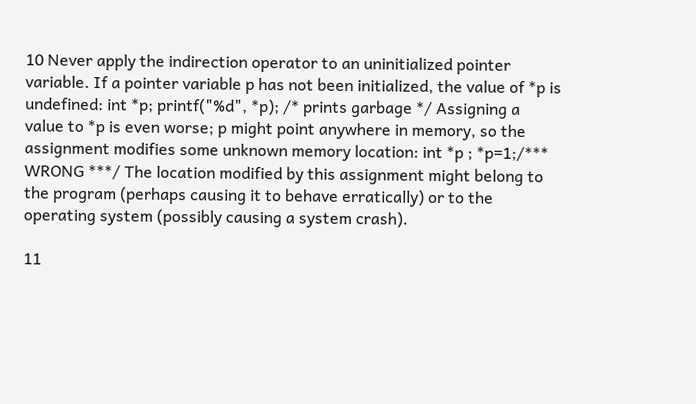10 Never apply the indirection operator to an uninitialized pointer variable. If a pointer variable p has not been initialized, the value of *p is undefined: int *p; printf("%d", *p); /* prints garbage */ Assigning a value to *p is even worse; p might point anywhere in memory, so the assignment modifies some unknown memory location: int *p ; *p=1;/*** WRONG ***/ The location modified by this assignment might belong to the program (perhaps causing it to behave erratically) or to the operating system (possibly causing a system crash).

11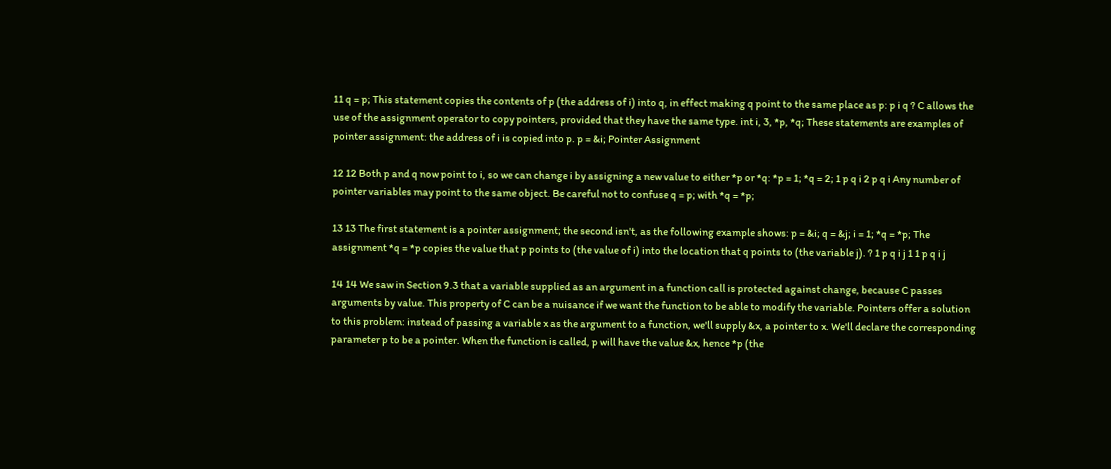11 q = p; This statement copies the contents of p (the address of i) into q, in effect making q point to the same place as p: p i q ? C allows the use of the assignment operator to copy pointers, provided that they have the same type. int i, 3, *p, *q; These statements are examples of pointer assignment: the address of i is copied into p. p = &i; Pointer Assignment

12 12 Both p and q now point to i, so we can change i by assigning a new value to either *p or *q: *p = 1; *q = 2; 1 p q i 2 p q i Any number of pointer variables may point to the same object. Be careful not to confuse q = p; with *q = *p;

13 13 The first statement is a pointer assignment; the second isn't, as the following example shows: p = &i; q = &j; i = 1; *q = *p; The assignment *q = *p copies the value that p points to (the value of i) into the location that q points to (the variable j). ? 1 p q i j 1 1 p q i j

14 14 We saw in Section 9.3 that a variable supplied as an argument in a function call is protected against change, because C passes arguments by value. This property of C can be a nuisance if we want the function to be able to modify the variable. Pointers offer a solution to this problem: instead of passing a variable x as the argument to a function, we'll supply &x, a pointer to x. We'll declare the corresponding parameter p to be a pointer. When the function is called, p will have the value &x, hence *p (the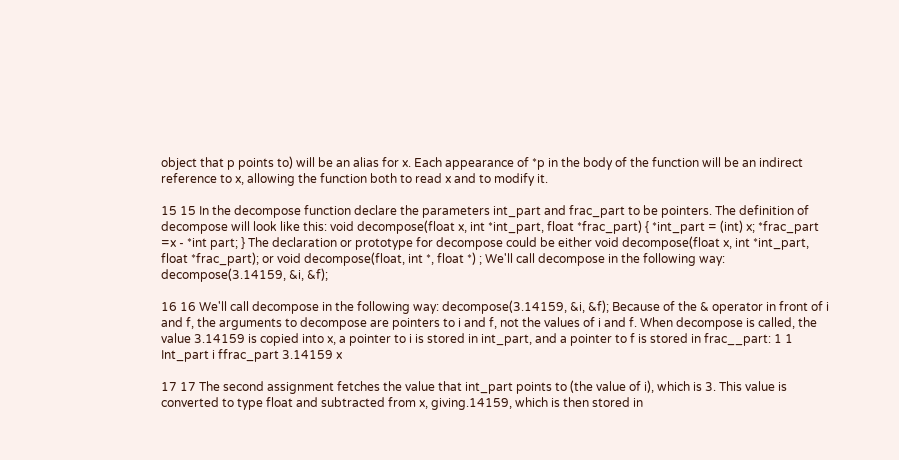object that p points to) will be an alias for x. Each appearance of *p in the body of the function will be an indirect reference to x, allowing the function both to read x and to modify it.

15 15 In the decompose function declare the parameters int_part and frac_part to be pointers. The definition of decompose will look like this: void decompose(float x, int *int_part, float *frac_part) { *int_part = (int) x; *frac_part =x - *int part; } The declaration or prototype for decompose could be either void decompose(float x, int *int_part, float *frac_part); or void decompose(float, int *, float *) ; We'll call decompose in the following way: decompose(3.14159, &i, &f);

16 16 We'll call decompose in the following way: decompose(3.14159, &i, &f); Because of the & operator in front of i and f, the arguments to decompose are pointers to i and f, not the values of i and f. When decompose is called, the value 3.14159 is copied into x, a pointer to i is stored in int_part, and a pointer to f is stored in frac__part: 1 1 Int_part i ffrac_part 3.14159 x

17 17 The second assignment fetches the value that int_part points to (the value of i), which is 3. This value is converted to type float and subtracted from x, giving.14159, which is then stored in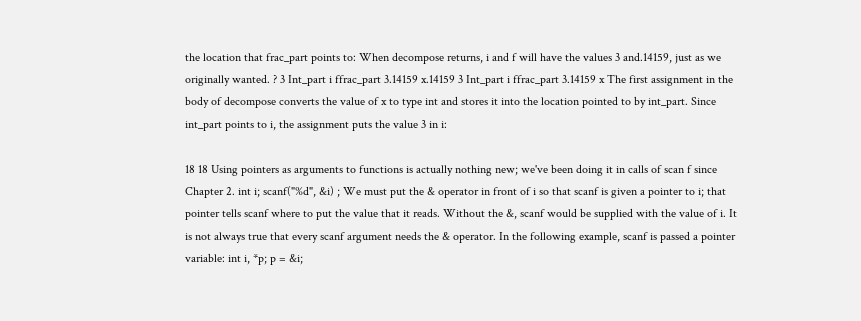the location that frac_part points to: When decompose returns, i and f will have the values 3 and.14159, just as we originally wanted. ? 3 Int_part i ffrac_part 3.14159 x.14159 3 Int_part i ffrac_part 3.14159 x The first assignment in the body of decompose converts the value of x to type int and stores it into the location pointed to by int_part. Since int_part points to i, the assignment puts the value 3 in i:

18 18 Using pointers as arguments to functions is actually nothing new; we've been doing it in calls of scan f since Chapter 2. int i; scanf("%d", &i) ; We must put the & operator in front of i so that scanf is given a pointer to i; that pointer tells scanf where to put the value that it reads. Without the &, scanf would be supplied with the value of i. It is not always true that every scanf argument needs the & operator. In the following example, scanf is passed a pointer variable: int i, *p; p = &i;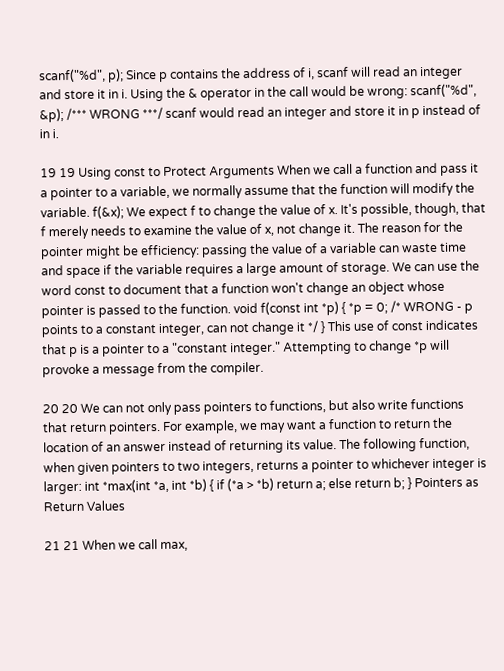scanf("%d", p); Since p contains the address of i, scanf will read an integer and store it in i. Using the & operator in the call would be wrong: scanf("%d", &p); /*** WRONG ***/ scanf would read an integer and store it in p instead of in i.

19 19 Using const to Protect Arguments When we call a function and pass it a pointer to a variable, we normally assume that the function will modify the variable. f(&x); We expect f to change the value of x. It's possible, though, that f merely needs to examine the value of x, not change it. The reason for the pointer might be efficiency: passing the value of a variable can waste time and space if the variable requires a large amount of storage. We can use the word const to document that a function won't change an object whose pointer is passed to the function. void f(const int *p) { *p = 0; /* WRONG - p points to a constant integer, can not change it */ } This use of const indicates that p is a pointer to a "constant integer." Attempting to change *p will provoke a message from the compiler.

20 20 We can not only pass pointers to functions, but also write functions that return pointers. For example, we may want a function to return the location of an answer instead of returning its value. The following function, when given pointers to two integers, returns a pointer to whichever integer is larger: int *max(int *a, int *b) { if (*a > *b) return a; else return b; } Pointers as Return Values

21 21 When we call max,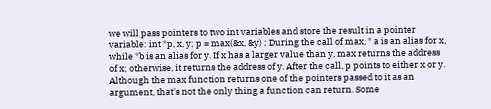we will pass pointers to two int variables and store the result in a pointer variable: int *p, x, y; p = max(&x, &y) ; During the call of max, * a is an alias for x, while *b is an alias for y. If x has a larger value than y, max returns the address of x; otherwise, it returns the address of y. After the call, p points to either x or y. Although the max function returns one of the pointers passed to it as an argument, that's not the only thing a function can return. Some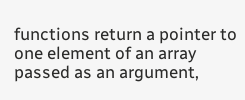functions return a pointer to one element of an array passed as an argument,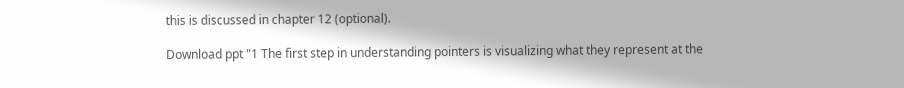this is discussed in chapter 12 (optional).

Download ppt "1 The first step in understanding pointers is visualizing what they represent at the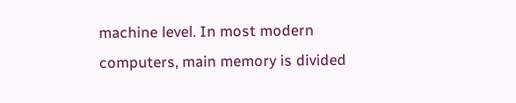machine level. In most modern computers, main memory is divided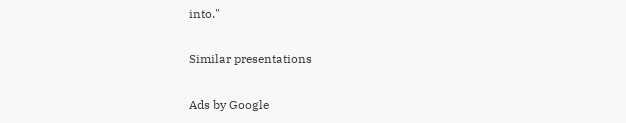into."

Similar presentations

Ads by Google